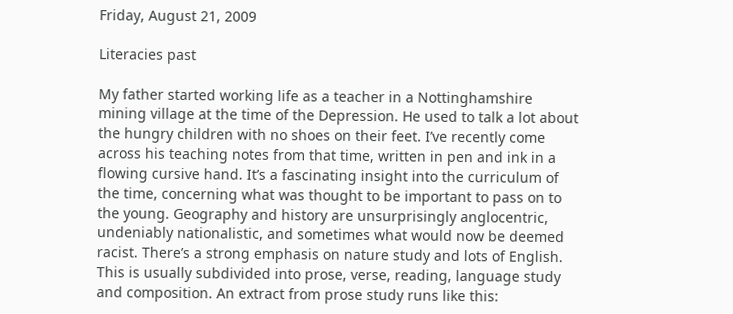Friday, August 21, 2009

Literacies past

My father started working life as a teacher in a Nottinghamshire mining village at the time of the Depression. He used to talk a lot about the hungry children with no shoes on their feet. I’ve recently come across his teaching notes from that time, written in pen and ink in a flowing cursive hand. It’s a fascinating insight into the curriculum of the time, concerning what was thought to be important to pass on to the young. Geography and history are unsurprisingly anglocentric, undeniably nationalistic, and sometimes what would now be deemed racist. There’s a strong emphasis on nature study and lots of English. This is usually subdivided into prose, verse, reading, language study and composition. An extract from prose study runs like this: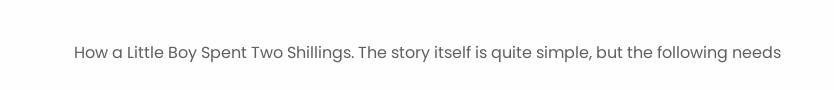How a Little Boy Spent Two Shillings. The story itself is quite simple, but the following needs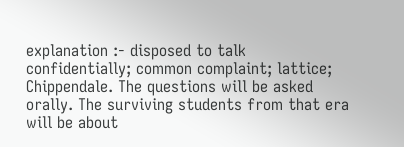explanation :- disposed to talk confidentially; common complaint; lattice; Chippendale. The questions will be asked orally. The surviving students from that era will be about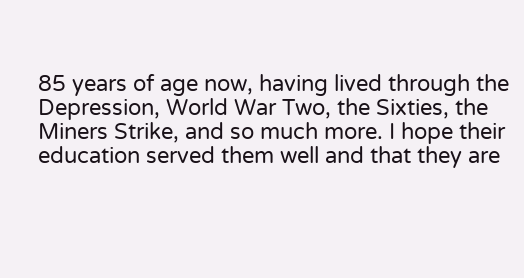85 years of age now, having lived through the Depression, World War Two, the Sixties, the Miners Strike, and so much more. I hope their education served them well and that they are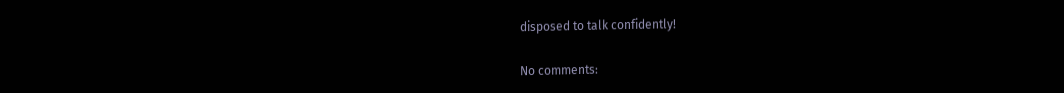disposed to talk confidently!

No comments: